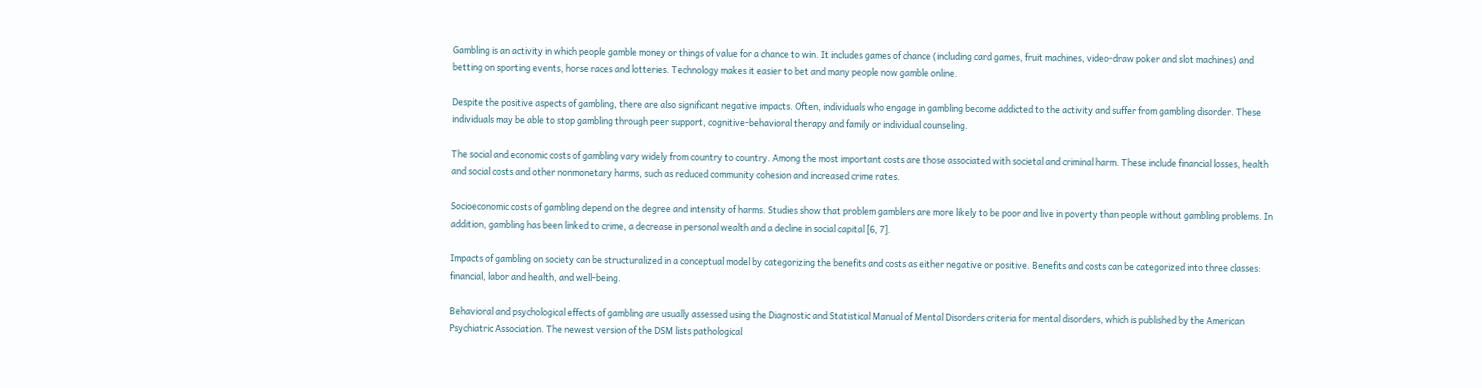Gambling is an activity in which people gamble money or things of value for a chance to win. It includes games of chance (including card games, fruit machines, video-draw poker and slot machines) and betting on sporting events, horse races and lotteries. Technology makes it easier to bet and many people now gamble online.

Despite the positive aspects of gambling, there are also significant negative impacts. Often, individuals who engage in gambling become addicted to the activity and suffer from gambling disorder. These individuals may be able to stop gambling through peer support, cognitive-behavioral therapy and family or individual counseling.

The social and economic costs of gambling vary widely from country to country. Among the most important costs are those associated with societal and criminal harm. These include financial losses, health and social costs and other nonmonetary harms, such as reduced community cohesion and increased crime rates.

Socioeconomic costs of gambling depend on the degree and intensity of harms. Studies show that problem gamblers are more likely to be poor and live in poverty than people without gambling problems. In addition, gambling has been linked to crime, a decrease in personal wealth and a decline in social capital [6, 7].

Impacts of gambling on society can be structuralized in a conceptual model by categorizing the benefits and costs as either negative or positive. Benefits and costs can be categorized into three classes: financial, labor and health, and well-being.

Behavioral and psychological effects of gambling are usually assessed using the Diagnostic and Statistical Manual of Mental Disorders criteria for mental disorders, which is published by the American Psychiatric Association. The newest version of the DSM lists pathological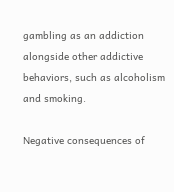gambling as an addiction alongside other addictive behaviors, such as alcoholism and smoking.

Negative consequences of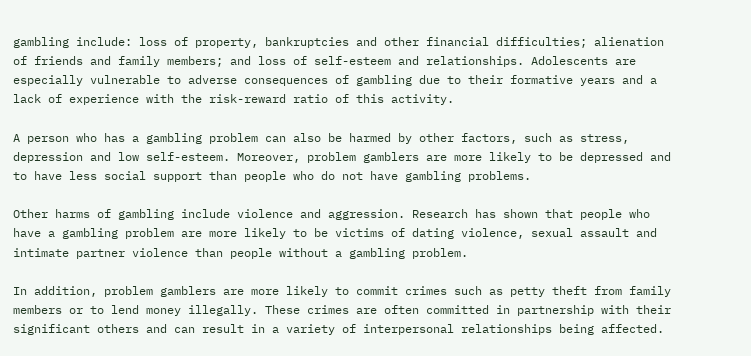gambling include: loss of property, bankruptcies and other financial difficulties; alienation of friends and family members; and loss of self-esteem and relationships. Adolescents are especially vulnerable to adverse consequences of gambling due to their formative years and a lack of experience with the risk-reward ratio of this activity.

A person who has a gambling problem can also be harmed by other factors, such as stress, depression and low self-esteem. Moreover, problem gamblers are more likely to be depressed and to have less social support than people who do not have gambling problems.

Other harms of gambling include violence and aggression. Research has shown that people who have a gambling problem are more likely to be victims of dating violence, sexual assault and intimate partner violence than people without a gambling problem.

In addition, problem gamblers are more likely to commit crimes such as petty theft from family members or to lend money illegally. These crimes are often committed in partnership with their significant others and can result in a variety of interpersonal relationships being affected.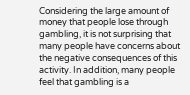Considering the large amount of money that people lose through gambling, it is not surprising that many people have concerns about the negative consequences of this activity. In addition, many people feel that gambling is a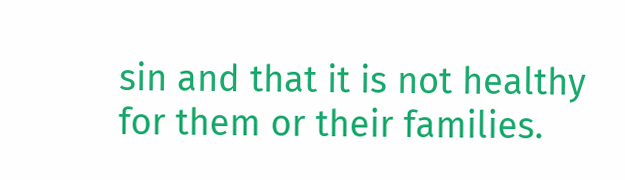sin and that it is not healthy for them or their families.